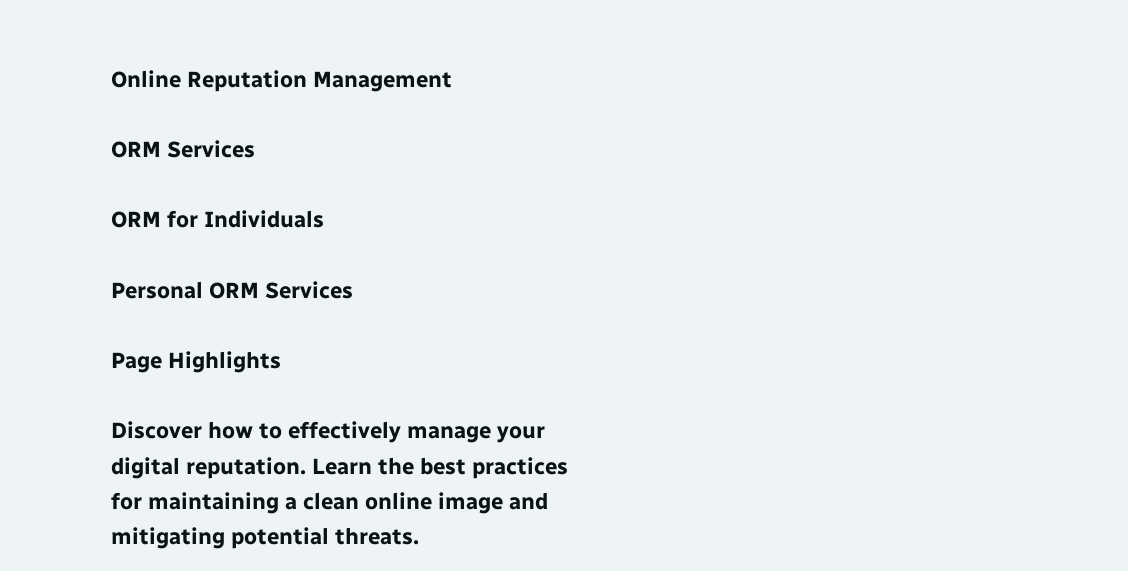Online Reputation Management

ORM Services

ORM for Individuals

Personal ORM Services

Page Highlights

Discover how to effectively manage your digital reputation. Learn the best practices for maintaining a clean online image and mitigating potential threats.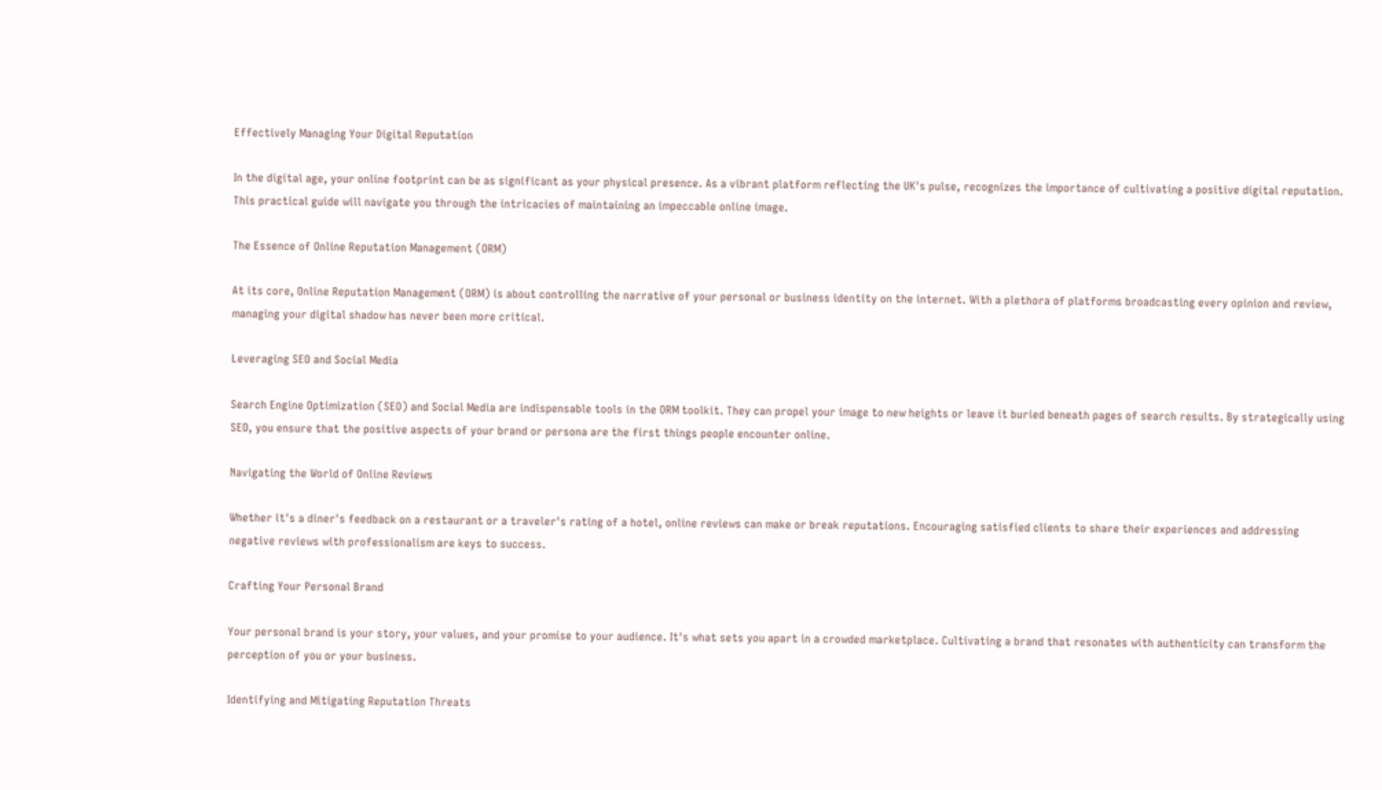Effectively Managing Your Digital Reputation

In the digital age, your online footprint can be as significant as your physical presence. As a vibrant platform reflecting the UK's pulse, recognizes the importance of cultivating a positive digital reputation. This practical guide will navigate you through the intricacies of maintaining an impeccable online image.

The Essence of Online Reputation Management (ORM)

At its core, Online Reputation Management (ORM) is about controlling the narrative of your personal or business identity on the internet. With a plethora of platforms broadcasting every opinion and review, managing your digital shadow has never been more critical.

Leveraging SEO and Social Media

Search Engine Optimization (SEO) and Social Media are indispensable tools in the ORM toolkit. They can propel your image to new heights or leave it buried beneath pages of search results. By strategically using SEO, you ensure that the positive aspects of your brand or persona are the first things people encounter online.

Navigating the World of Online Reviews

Whether it's a diner's feedback on a restaurant or a traveler's rating of a hotel, online reviews can make or break reputations. Encouraging satisfied clients to share their experiences and addressing negative reviews with professionalism are keys to success.

Crafting Your Personal Brand

Your personal brand is your story, your values, and your promise to your audience. It's what sets you apart in a crowded marketplace. Cultivating a brand that resonates with authenticity can transform the perception of you or your business.

Identifying and Mitigating Reputation Threats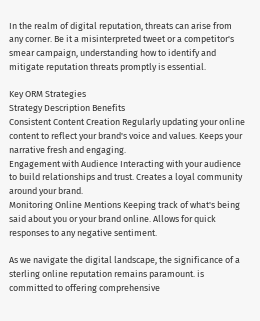In the realm of digital reputation, threats can arise from any corner. Be it a misinterpreted tweet or a competitor's smear campaign, understanding how to identify and mitigate reputation threats promptly is essential.

Key ORM Strategies
Strategy Description Benefits
Consistent Content Creation Regularly updating your online content to reflect your brand's voice and values. Keeps your narrative fresh and engaging.
Engagement with Audience Interacting with your audience to build relationships and trust. Creates a loyal community around your brand.
Monitoring Online Mentions Keeping track of what's being said about you or your brand online. Allows for quick responses to any negative sentiment.

As we navigate the digital landscape, the significance of a sterling online reputation remains paramount. is committed to offering comprehensive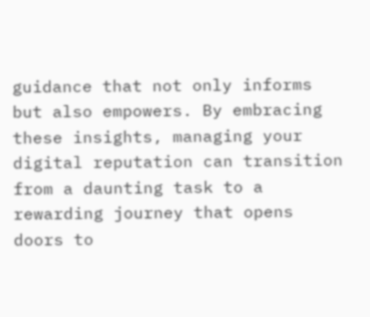guidance that not only informs but also empowers. By embracing these insights, managing your digital reputation can transition from a daunting task to a rewarding journey that opens doors to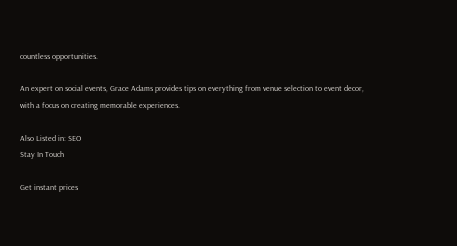countless opportunities.

An expert on social events, Grace Adams provides tips on everything from venue selection to event decor, with a focus on creating memorable experiences.

Also Listed in: SEO
Stay In Touch

Get instant prices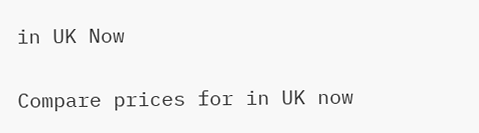in UK Now

Compare prices for in UK now